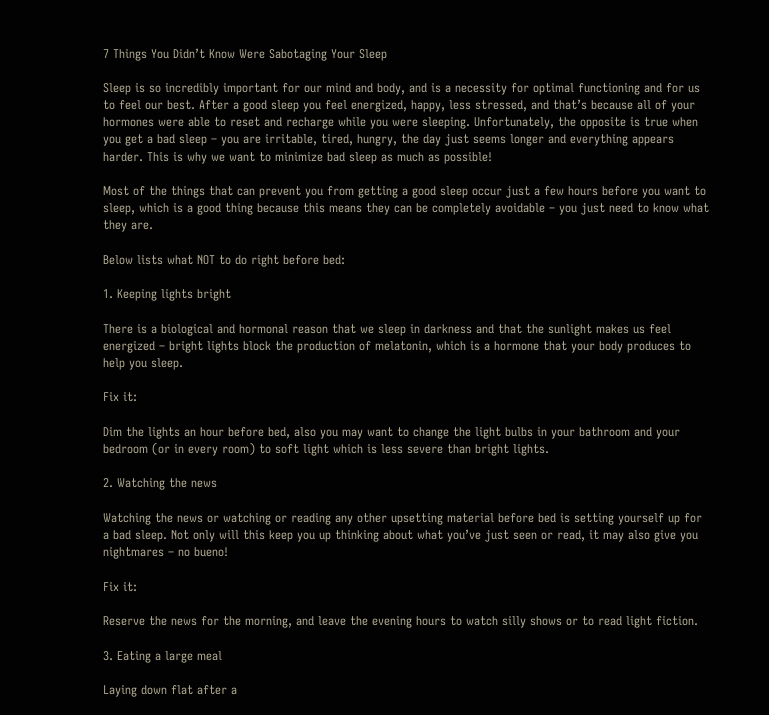7 Things You Didn’t Know Were Sabotaging Your Sleep

Sleep is so incredibly important for our mind and body, and is a necessity for optimal functioning and for us to feel our best. After a good sleep you feel energized, happy, less stressed, and that’s because all of your hormones were able to reset and recharge while you were sleeping. Unfortunately, the opposite is true when you get a bad sleep – you are irritable, tired, hungry, the day just seems longer and everything appears harder. This is why we want to minimize bad sleep as much as possible!

Most of the things that can prevent you from getting a good sleep occur just a few hours before you want to sleep, which is a good thing because this means they can be completely avoidable – you just need to know what they are.

Below lists what NOT to do right before bed:

1. Keeping lights bright

There is a biological and hormonal reason that we sleep in darkness and that the sunlight makes us feel energized – bright lights block the production of melatonin, which is a hormone that your body produces to help you sleep.

Fix it:

Dim the lights an hour before bed, also you may want to change the light bulbs in your bathroom and your bedroom (or in every room) to soft light which is less severe than bright lights.

2. Watching the news

Watching the news or watching or reading any other upsetting material before bed is setting yourself up for a bad sleep. Not only will this keep you up thinking about what you’ve just seen or read, it may also give you nightmares – no bueno!

Fix it:

Reserve the news for the morning, and leave the evening hours to watch silly shows or to read light fiction.

3. Eating a large meal

Laying down flat after a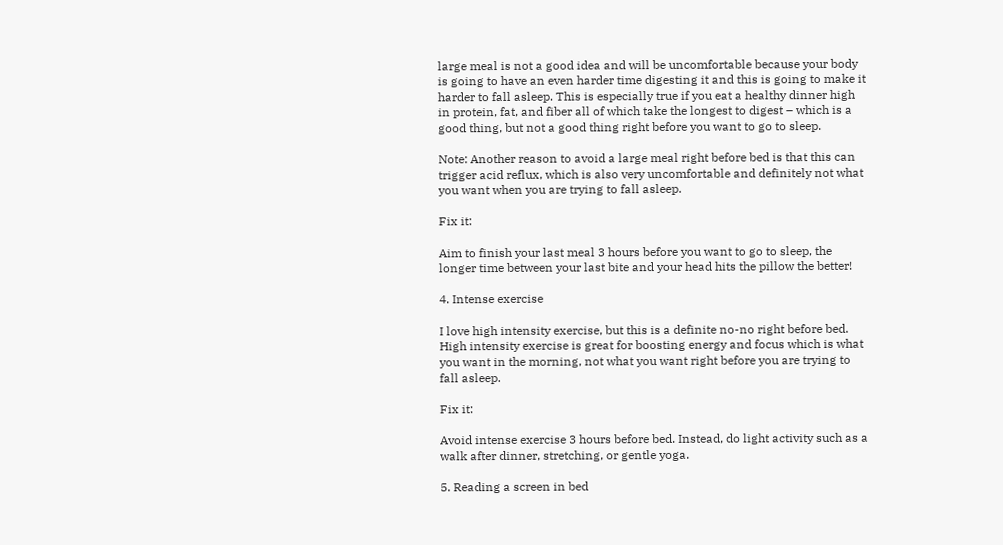large meal is not a good idea and will be uncomfortable because your body is going to have an even harder time digesting it and this is going to make it harder to fall asleep. This is especially true if you eat a healthy dinner high in protein, fat, and fiber all of which take the longest to digest – which is a good thing, but not a good thing right before you want to go to sleep.

Note: Another reason to avoid a large meal right before bed is that this can trigger acid reflux, which is also very uncomfortable and definitely not what you want when you are trying to fall asleep.

Fix it:

Aim to finish your last meal 3 hours before you want to go to sleep, the longer time between your last bite and your head hits the pillow the better!

4. Intense exercise

I love high intensity exercise, but this is a definite no-no right before bed. High intensity exercise is great for boosting energy and focus which is what you want in the morning, not what you want right before you are trying to fall asleep.

Fix it:

Avoid intense exercise 3 hours before bed. Instead, do light activity such as a walk after dinner, stretching, or gentle yoga.

5. Reading a screen in bed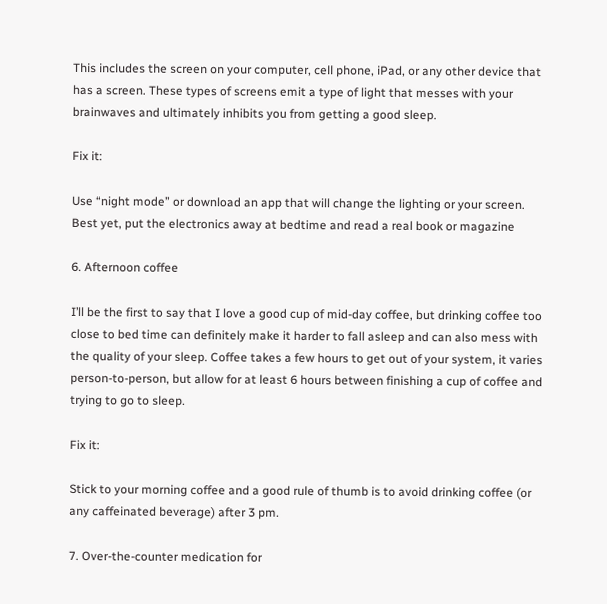This includes the screen on your computer, cell phone, iPad, or any other device that has a screen. These types of screens emit a type of light that messes with your brainwaves and ultimately inhibits you from getting a good sleep.

Fix it:

Use “night mode” or download an app that will change the lighting or your screen. Best yet, put the electronics away at bedtime and read a real book or magazine

6. Afternoon coffee

I’ll be the first to say that I love a good cup of mid-day coffee, but drinking coffee too close to bed time can definitely make it harder to fall asleep and can also mess with the quality of your sleep. Coffee takes a few hours to get out of your system, it varies person-to-person, but allow for at least 6 hours between finishing a cup of coffee and trying to go to sleep.

Fix it:

Stick to your morning coffee and a good rule of thumb is to avoid drinking coffee (or any caffeinated beverage) after 3 pm.

7. Over-the-counter medication for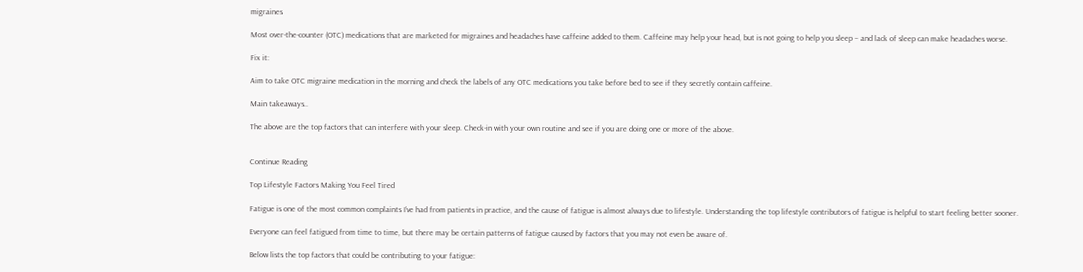migraines

Most over-the-counter (OTC) medications that are marketed for migraines and headaches have caffeine added to them. Caffeine may help your head, but is not going to help you sleep – and lack of sleep can make headaches worse.

Fix it:

Aim to take OTC migraine medication in the morning and check the labels of any OTC medications you take before bed to see if they secretly contain caffeine.

Main takeaways..

The above are the top factors that can interfere with your sleep. Check-in with your own routine and see if you are doing one or more of the above.


Continue Reading

Top Lifestyle Factors Making You Feel Tired

Fatigue is one of the most common complaints I’ve had from patients in practice, and the cause of fatigue is almost always due to lifestyle. Understanding the top lifestyle contributors of fatigue is helpful to start feeling better sooner.

Everyone can feel fatigued from time to time, but there may be certain patterns of fatigue caused by factors that you may not even be aware of.

Below lists the top factors that could be contributing to your fatigue: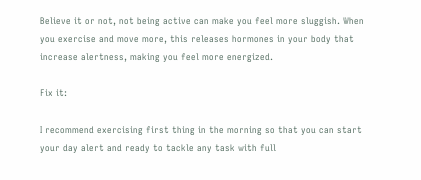Believe it or not, not being active can make you feel more sluggish. When you exercise and move more, this releases hormones in your body that increase alertness, making you feel more energized.

Fix it:

I recommend exercising first thing in the morning so that you can start your day alert and ready to tackle any task with full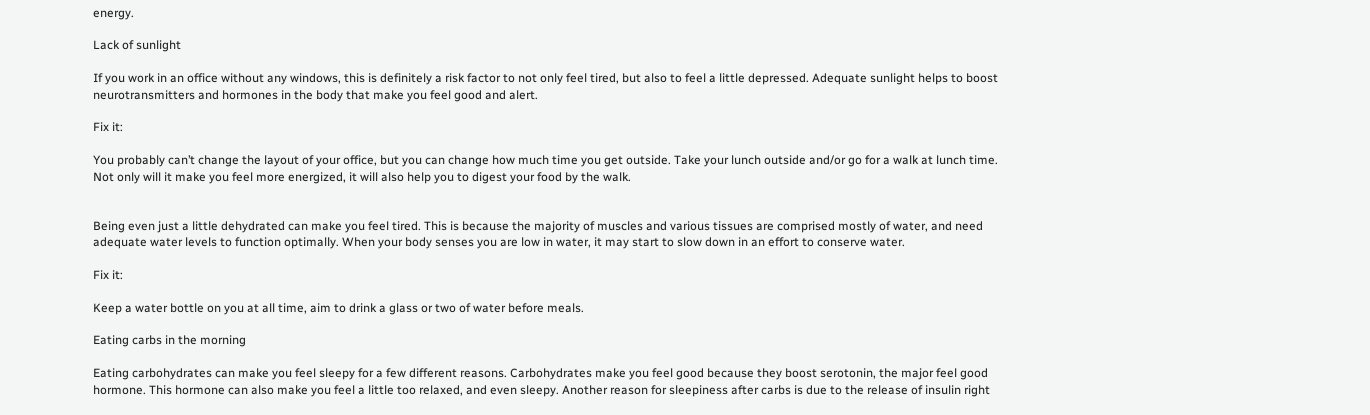energy.

Lack of sunlight

If you work in an office without any windows, this is definitely a risk factor to not only feel tired, but also to feel a little depressed. Adequate sunlight helps to boost neurotransmitters and hormones in the body that make you feel good and alert.

Fix it:

You probably can’t change the layout of your office, but you can change how much time you get outside. Take your lunch outside and/or go for a walk at lunch time. Not only will it make you feel more energized, it will also help you to digest your food by the walk.


Being even just a little dehydrated can make you feel tired. This is because the majority of muscles and various tissues are comprised mostly of water, and need adequate water levels to function optimally. When your body senses you are low in water, it may start to slow down in an effort to conserve water.

Fix it:

Keep a water bottle on you at all time, aim to drink a glass or two of water before meals.

Eating carbs in the morning

Eating carbohydrates can make you feel sleepy for a few different reasons. Carbohydrates make you feel good because they boost serotonin, the major feel good hormone. This hormone can also make you feel a little too relaxed, and even sleepy. Another reason for sleepiness after carbs is due to the release of insulin right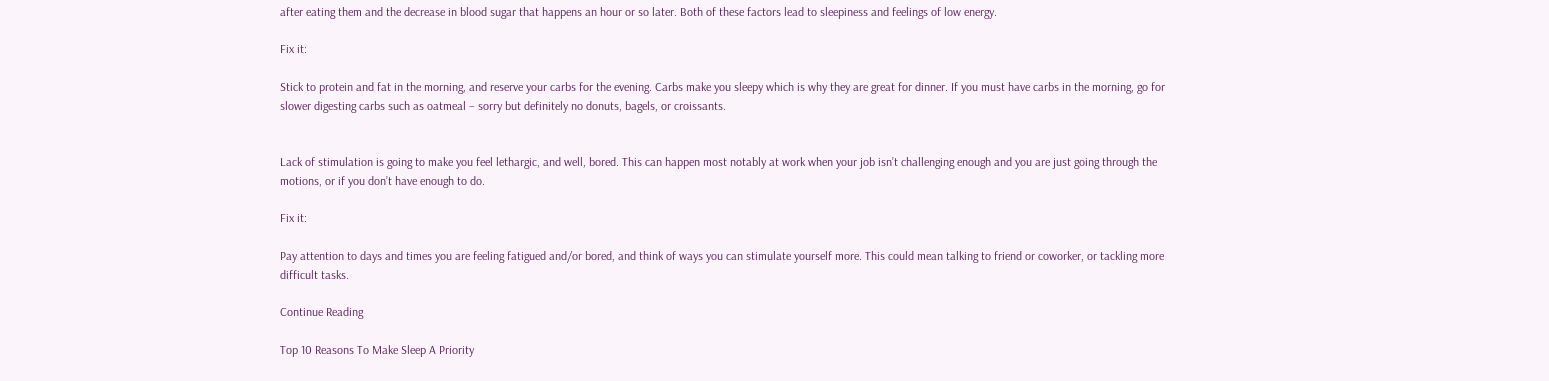after eating them and the decrease in blood sugar that happens an hour or so later. Both of these factors lead to sleepiness and feelings of low energy.

Fix it:

Stick to protein and fat in the morning, and reserve your carbs for the evening. Carbs make you sleepy which is why they are great for dinner. If you must have carbs in the morning, go for slower digesting carbs such as oatmeal – sorry but definitely no donuts, bagels, or croissants.


Lack of stimulation is going to make you feel lethargic, and well, bored. This can happen most notably at work when your job isn’t challenging enough and you are just going through the motions, or if you don’t have enough to do.

Fix it:

Pay attention to days and times you are feeling fatigued and/or bored, and think of ways you can stimulate yourself more. This could mean talking to friend or coworker, or tackling more difficult tasks.

Continue Reading

Top 10 Reasons To Make Sleep A Priority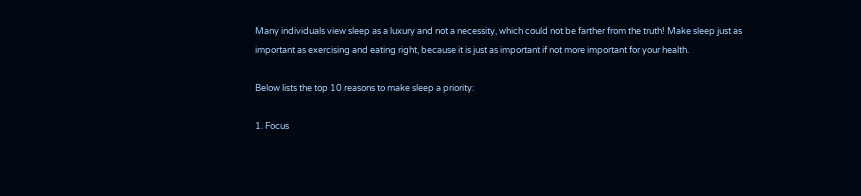Many individuals view sleep as a luxury and not a necessity, which could not be farther from the truth! Make sleep just as important as exercising and eating right, because it is just as important if not more important for your health.

Below lists the top 10 reasons to make sleep a priority:

1. Focus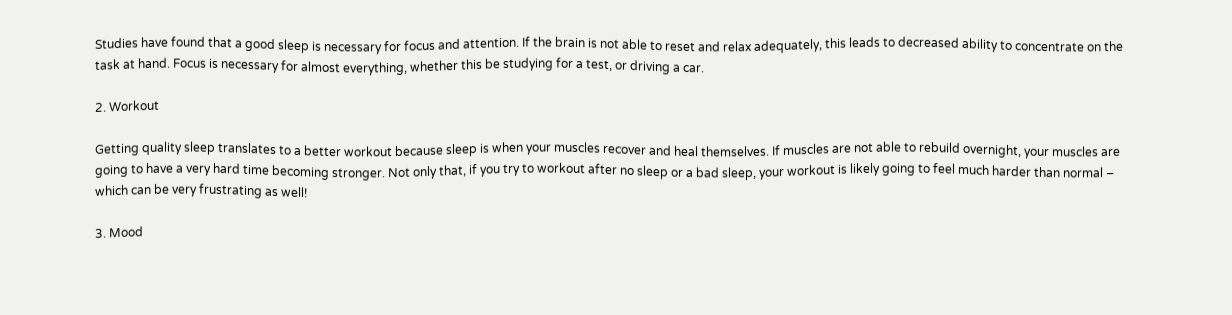Studies have found that a good sleep is necessary for focus and attention. If the brain is not able to reset and relax adequately, this leads to decreased ability to concentrate on the task at hand. Focus is necessary for almost everything, whether this be studying for a test, or driving a car.

2. Workout

Getting quality sleep translates to a better workout because sleep is when your muscles recover and heal themselves. If muscles are not able to rebuild overnight, your muscles are going to have a very hard time becoming stronger. Not only that, if you try to workout after no sleep or a bad sleep, your workout is likely going to feel much harder than normal – which can be very frustrating as well!

3. Mood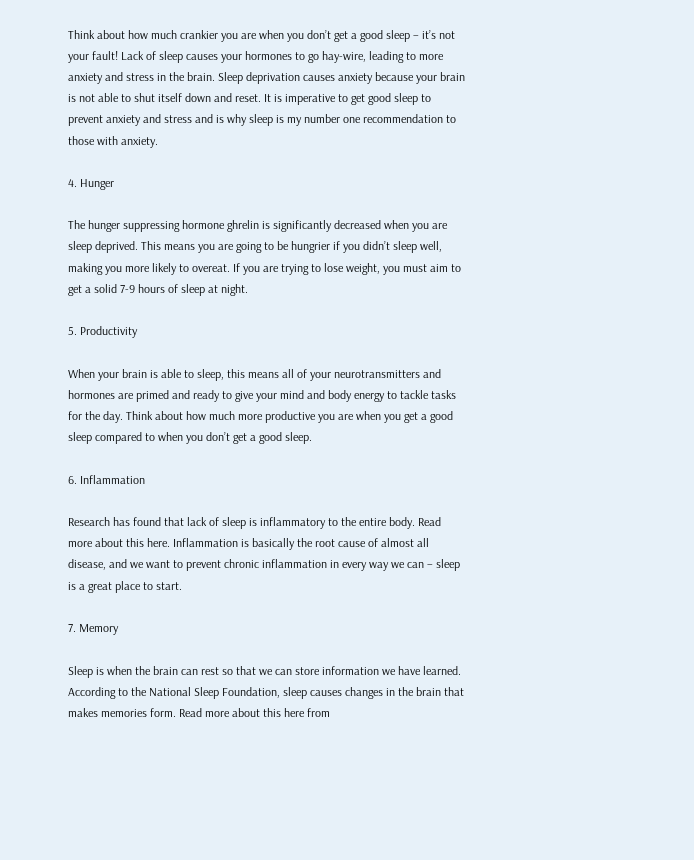Think about how much crankier you are when you don’t get a good sleep – it’s not your fault! Lack of sleep causes your hormones to go hay-wire, leading to more anxiety and stress in the brain. Sleep deprivation causes anxiety because your brain is not able to shut itself down and reset. It is imperative to get good sleep to prevent anxiety and stress and is why sleep is my number one recommendation to those with anxiety.

4. Hunger

The hunger suppressing hormone ghrelin is significantly decreased when you are sleep deprived. This means you are going to be hungrier if you didn’t sleep well, making you more likely to overeat. If you are trying to lose weight, you must aim to get a solid 7-9 hours of sleep at night.

5. Productivity

When your brain is able to sleep, this means all of your neurotransmitters and hormones are primed and ready to give your mind and body energy to tackle tasks for the day. Think about how much more productive you are when you get a good sleep compared to when you don’t get a good sleep.

6. Inflammation

Research has found that lack of sleep is inflammatory to the entire body. Read more about this here. Inflammation is basically the root cause of almost all disease, and we want to prevent chronic inflammation in every way we can – sleep is a great place to start.

7. Memory

Sleep is when the brain can rest so that we can store information we have learned. According to the National Sleep Foundation, sleep causes changes in the brain that makes memories form. Read more about this here from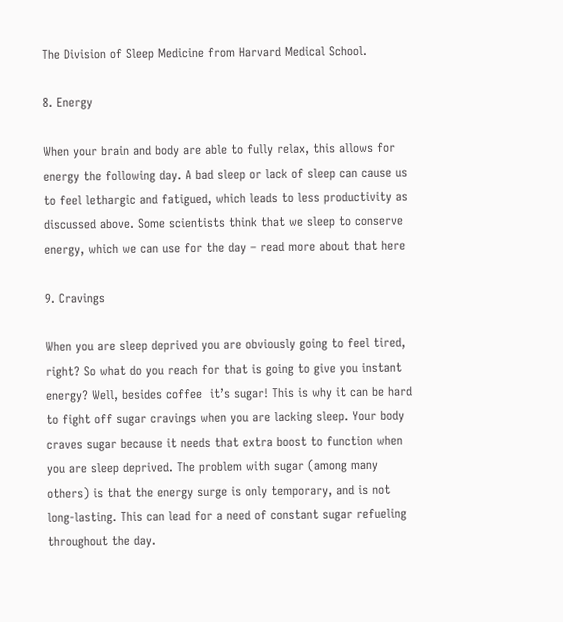The Division of Sleep Medicine from Harvard Medical School.

8. Energy

When your brain and body are able to fully relax, this allows for energy the following day. A bad sleep or lack of sleep can cause us to feel lethargic and fatigued, which leads to less productivity as discussed above. Some scientists think that we sleep to conserve energy, which we can use for the day – read more about that here

9. Cravings

When you are sleep deprived you are obviously going to feel tired, right? So what do you reach for that is going to give you instant energy? Well, besides coffee  it’s sugar! This is why it can be hard to fight off sugar cravings when you are lacking sleep. Your body craves sugar because it needs that extra boost to function when you are sleep deprived. The problem with sugar (among many others) is that the energy surge is only temporary, and is not long-lasting. This can lead for a need of constant sugar refueling throughout the day.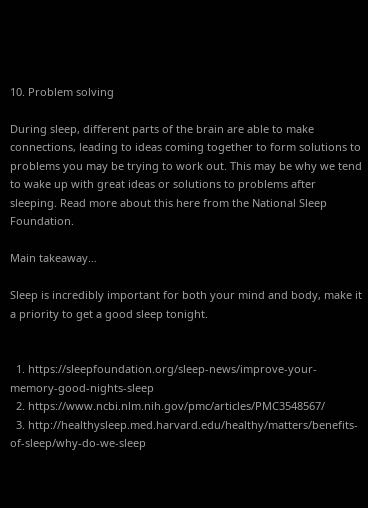10. Problem solving

During sleep, different parts of the brain are able to make connections, leading to ideas coming together to form solutions to problems you may be trying to work out. This may be why we tend to wake up with great ideas or solutions to problems after sleeping. Read more about this here from the National Sleep Foundation.

Main takeaway…

Sleep is incredibly important for both your mind and body, make it a priority to get a good sleep tonight.


  1. https://sleepfoundation.org/sleep-news/improve-your-memory-good-nights-sleep
  2. https://www.ncbi.nlm.nih.gov/pmc/articles/PMC3548567/
  3. http://healthysleep.med.harvard.edu/healthy/matters/benefits-of-sleep/why-do-we-sleep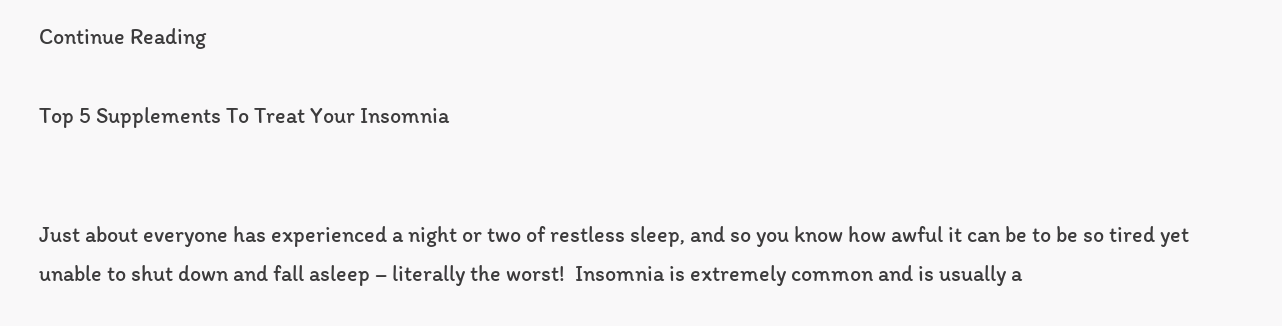Continue Reading

Top 5 Supplements To Treat Your Insomnia


Just about everyone has experienced a night or two of restless sleep, and so you know how awful it can be to be so tired yet unable to shut down and fall asleep – literally the worst!  Insomnia is extremely common and is usually a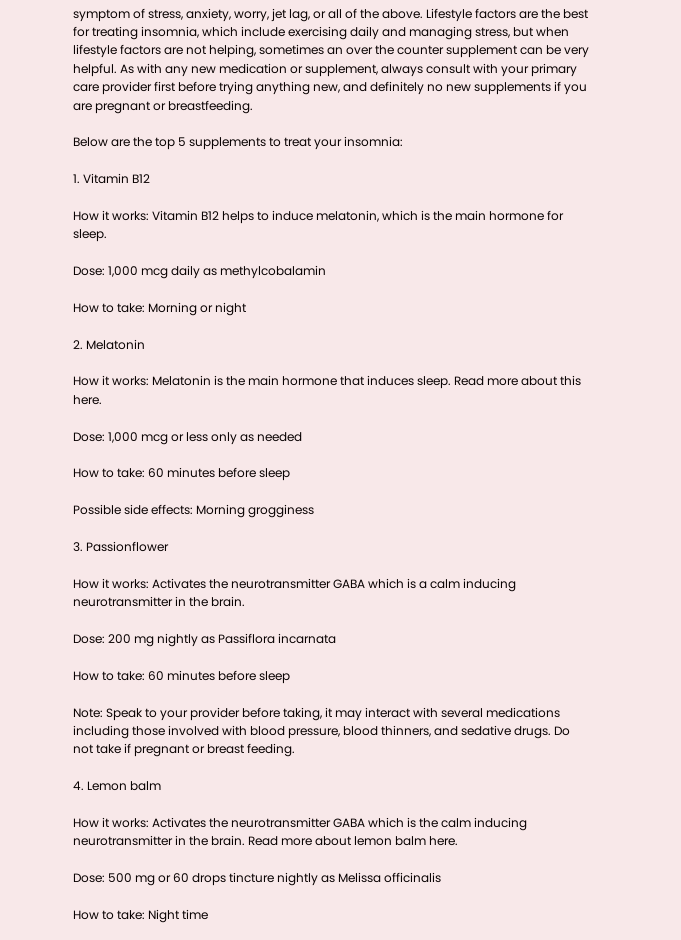symptom of stress, anxiety, worry, jet lag, or all of the above. Lifestyle factors are the best for treating insomnia, which include exercising daily and managing stress, but when lifestyle factors are not helping, sometimes an over the counter supplement can be very helpful. As with any new medication or supplement, always consult with your primary care provider first before trying anything new, and definitely no new supplements if you are pregnant or breastfeeding.

Below are the top 5 supplements to treat your insomnia:

1. Vitamin B12

How it works: Vitamin B12 helps to induce melatonin, which is the main hormone for sleep.

Dose: 1,000 mcg daily as methylcobalamin

How to take: Morning or night

2. Melatonin

How it works: Melatonin is the main hormone that induces sleep. Read more about this here.

Dose: 1,000 mcg or less only as needed

How to take: 60 minutes before sleep

Possible side effects: Morning grogginess

3. Passionflower

How it works: Activates the neurotransmitter GABA which is a calm inducing neurotransmitter in the brain.

Dose: 200 mg nightly as Passiflora incarnata

How to take: 60 minutes before sleep

Note: Speak to your provider before taking, it may interact with several medications including those involved with blood pressure, blood thinners, and sedative drugs. Do not take if pregnant or breast feeding.

4. Lemon balm

How it works: Activates the neurotransmitter GABA which is the calm inducing neurotransmitter in the brain. Read more about lemon balm here.

Dose: 500 mg or 60 drops tincture nightly as Melissa officinalis

How to take: Night time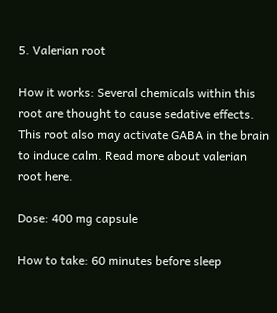5. Valerian root

How it works: Several chemicals within this root are thought to cause sedative effects. This root also may activate GABA in the brain to induce calm. Read more about valerian root here.

Dose: 400 mg capsule

How to take: 60 minutes before sleep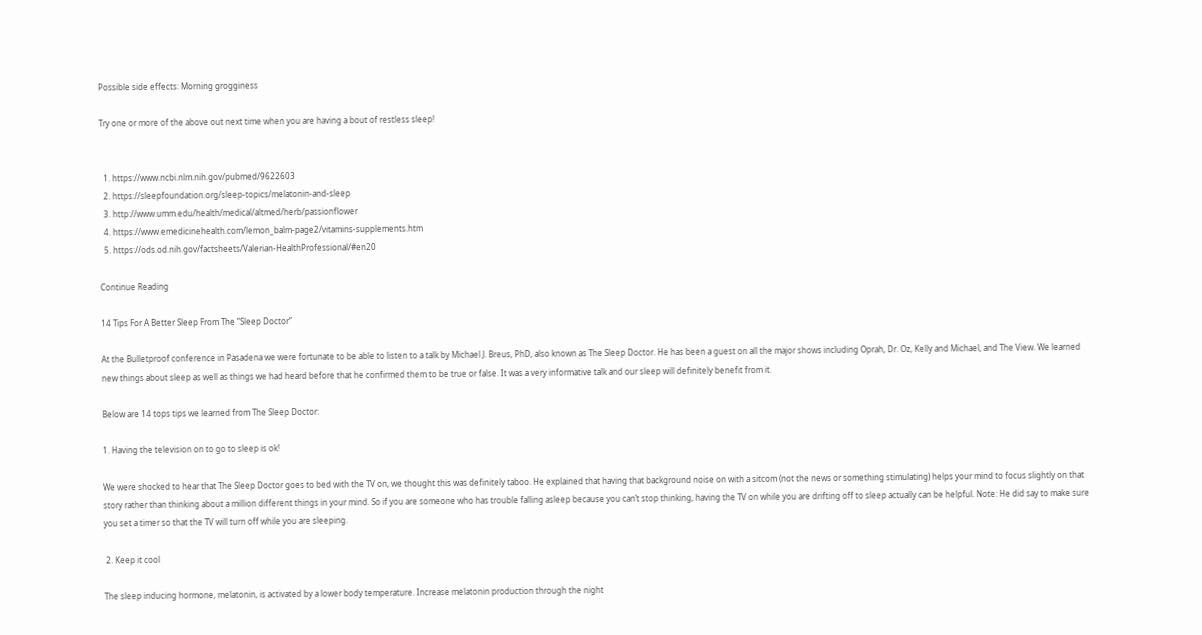Possible side effects: Morning grogginess

Try one or more of the above out next time when you are having a bout of restless sleep!


  1. https://www.ncbi.nlm.nih.gov/pubmed/9622603
  2. https://sleepfoundation.org/sleep-topics/melatonin-and-sleep
  3. http://www.umm.edu/health/medical/altmed/herb/passionflower
  4. https://www.emedicinehealth.com/lemon_balm-page2/vitamins-supplements.htm
  5. https://ods.od.nih.gov/factsheets/Valerian-HealthProfessional/#en20

Continue Reading

14 Tips For A Better Sleep From The “Sleep Doctor”

At the Bulletproof conference in Pasadena we were fortunate to be able to listen to a talk by Michael J. Breus, PhD, also known as The Sleep Doctor. He has been a guest on all the major shows including Oprah, Dr. Oz, Kelly and Michael, and The View. We learned new things about sleep as well as things we had heard before that he confirmed them to be true or false. It was a very informative talk and our sleep will definitely benefit from it.

Below are 14 tops tips we learned from The Sleep Doctor:

1. Having the television on to go to sleep is ok!

We were shocked to hear that The Sleep Doctor goes to bed with the TV on, we thought this was definitely taboo. He explained that having that background noise on with a sitcom (not the news or something stimulating) helps your mind to focus slightly on that story rather than thinking about a million different things in your mind. So if you are someone who has trouble falling asleep because you can’t stop thinking, having the TV on while you are drifting off to sleep actually can be helpful. Note: He did say to make sure you set a timer so that the TV will turn off while you are sleeping.

 2. Keep it cool

The sleep inducing hormone, melatonin, is activated by a lower body temperature. Increase melatonin production through the night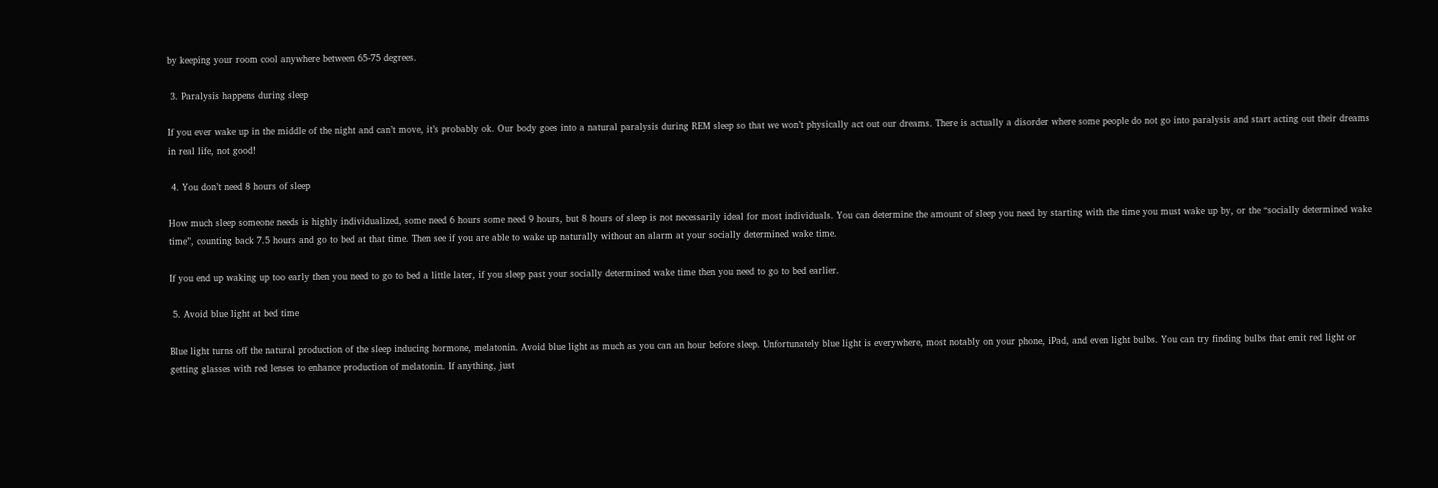by keeping your room cool anywhere between 65-75 degrees.

 3. Paralysis happens during sleep

If you ever wake up in the middle of the night and can’t move, it’s probably ok. Our body goes into a natural paralysis during REM sleep so that we won’t physically act out our dreams. There is actually a disorder where some people do not go into paralysis and start acting out their dreams in real life, not good!

 4. You don’t need 8 hours of sleep

How much sleep someone needs is highly individualized, some need 6 hours some need 9 hours, but 8 hours of sleep is not necessarily ideal for most individuals. You can determine the amount of sleep you need by starting with the time you must wake up by, or the “socially determined wake time”, counting back 7.5 hours and go to bed at that time. Then see if you are able to wake up naturally without an alarm at your socially determined wake time.

If you end up waking up too early then you need to go to bed a little later, if you sleep past your socially determined wake time then you need to go to bed earlier.

 5. Avoid blue light at bed time

Blue light turns off the natural production of the sleep inducing hormone, melatonin. Avoid blue light as much as you can an hour before sleep. Unfortunately blue light is everywhere, most notably on your phone, iPad, and even light bulbs. You can try finding bulbs that emit red light or getting glasses with red lenses to enhance production of melatonin. If anything, just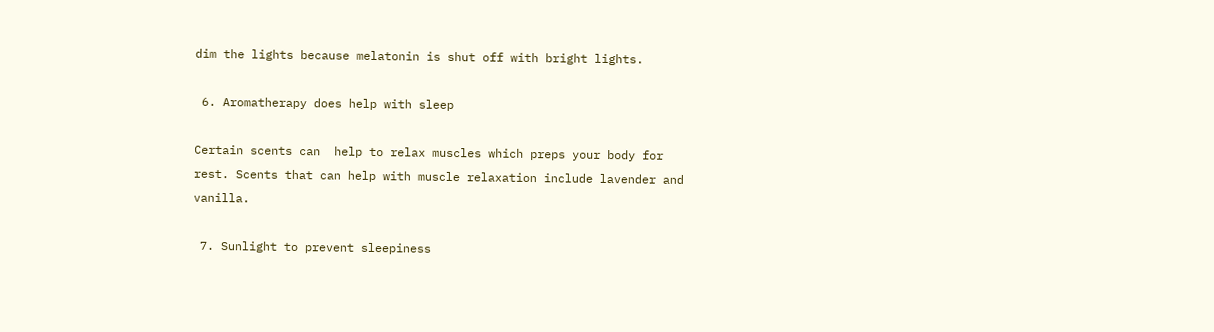dim the lights because melatonin is shut off with bright lights.

 6. Aromatherapy does help with sleep

Certain scents can  help to relax muscles which preps your body for rest. Scents that can help with muscle relaxation include lavender and vanilla.

 7. Sunlight to prevent sleepiness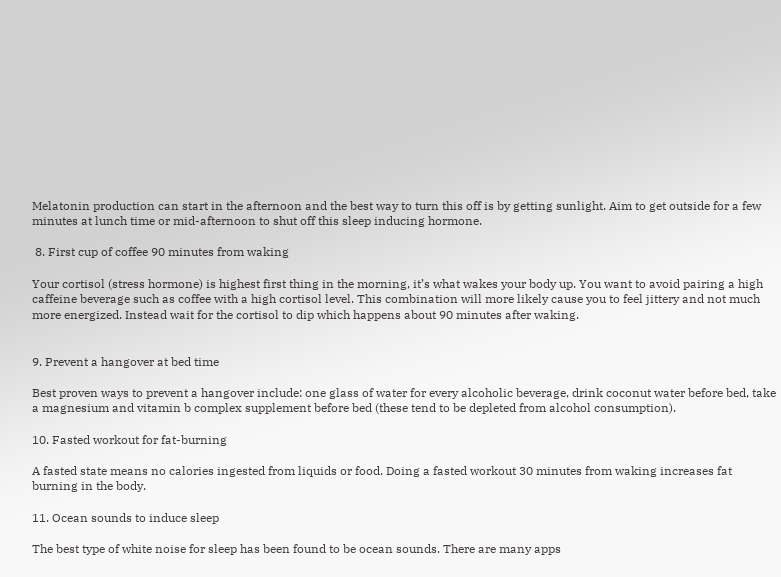Melatonin production can start in the afternoon and the best way to turn this off is by getting sunlight. Aim to get outside for a few minutes at lunch time or mid-afternoon to shut off this sleep inducing hormone.

 8. First cup of coffee 90 minutes from waking

Your cortisol (stress hormone) is highest first thing in the morning, it’s what wakes your body up. You want to avoid pairing a high caffeine beverage such as coffee with a high cortisol level. This combination will more likely cause you to feel jittery and not much more energized. Instead wait for the cortisol to dip which happens about 90 minutes after waking.


9. Prevent a hangover at bed time

Best proven ways to prevent a hangover include: one glass of water for every alcoholic beverage, drink coconut water before bed, take a magnesium and vitamin b complex supplement before bed (these tend to be depleted from alcohol consumption).

10. Fasted workout for fat-burning

A fasted state means no calories ingested from liquids or food. Doing a fasted workout 30 minutes from waking increases fat burning in the body.

11. Ocean sounds to induce sleep

The best type of white noise for sleep has been found to be ocean sounds. There are many apps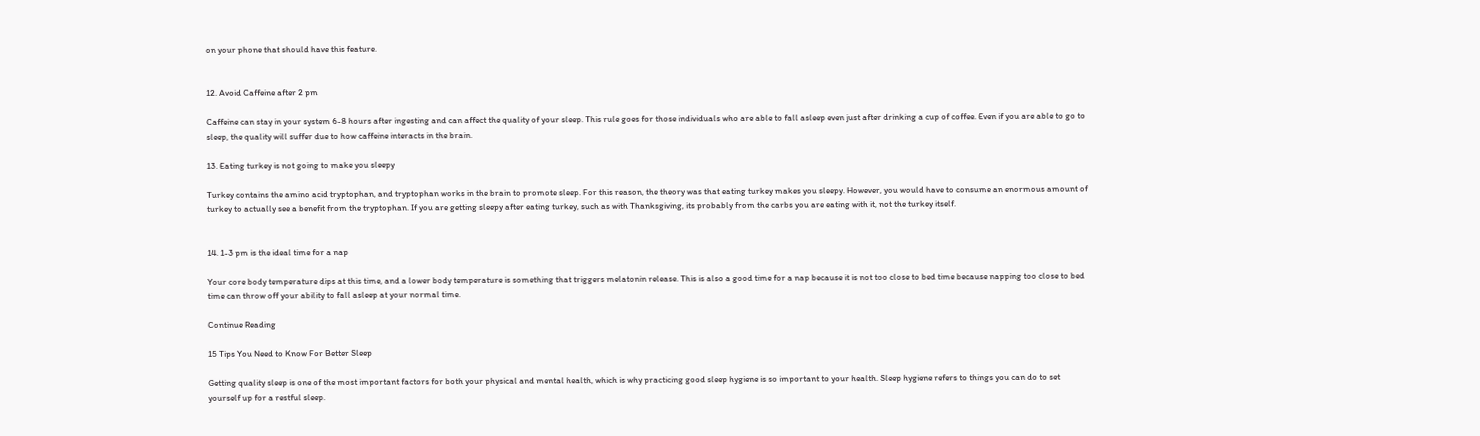on your phone that should have this feature.


12. Avoid Caffeine after 2 pm

Caffeine can stay in your system 6-8 hours after ingesting and can affect the quality of your sleep. This rule goes for those individuals who are able to fall asleep even just after drinking a cup of coffee. Even if you are able to go to sleep, the quality will suffer due to how caffeine interacts in the brain.

13. Eating turkey is not going to make you sleepy

Turkey contains the amino acid tryptophan, and tryptophan works in the brain to promote sleep. For this reason, the theory was that eating turkey makes you sleepy. However, you would have to consume an enormous amount of turkey to actually see a benefit from the tryptophan. If you are getting sleepy after eating turkey, such as with Thanksgiving, its probably from the carbs you are eating with it, not the turkey itself.


14. 1-3 pm is the ideal time for a nap

Your core body temperature dips at this time, and a lower body temperature is something that triggers melatonin release. This is also a good time for a nap because it is not too close to bed time because napping too close to bed time can throw off your ability to fall asleep at your normal time.

Continue Reading

15 Tips You Need to Know For Better Sleep

Getting quality sleep is one of the most important factors for both your physical and mental health, which is why practicing good sleep hygiene is so important to your health. Sleep hygiene refers to things you can do to set yourself up for a restful sleep.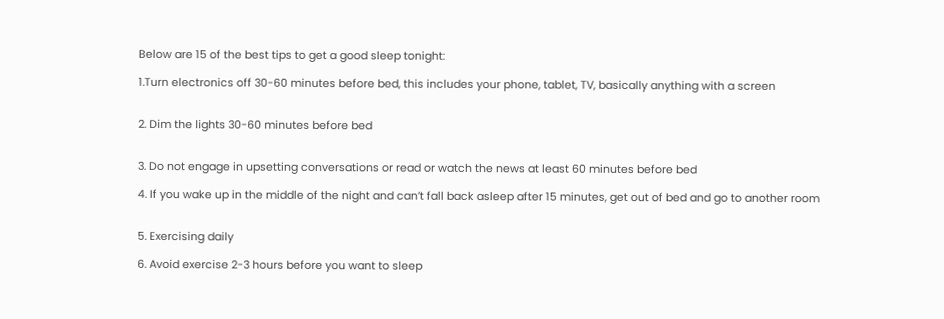Below are 15 of the best tips to get a good sleep tonight:

1.Turn electronics off 30-60 minutes before bed, this includes your phone, tablet, TV, basically anything with a screen


2. Dim the lights 30-60 minutes before bed


3. Do not engage in upsetting conversations or read or watch the news at least 60 minutes before bed

4. If you wake up in the middle of the night and can’t fall back asleep after 15 minutes, get out of bed and go to another room


5. Exercising daily

6. Avoid exercise 2-3 hours before you want to sleep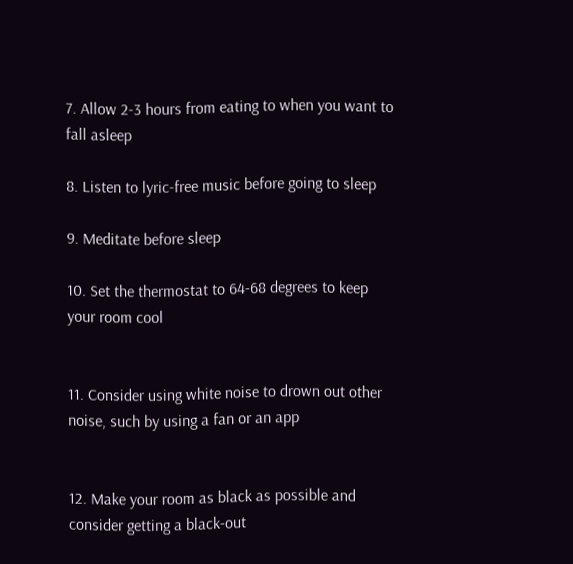7. Allow 2-3 hours from eating to when you want to fall asleep

8. Listen to lyric-free music before going to sleep

9. Meditate before sleep

10. Set the thermostat to 64-68 degrees to keep your room cool


11. Consider using white noise to drown out other noise, such by using a fan or an app


12. Make your room as black as possible and consider getting a black-out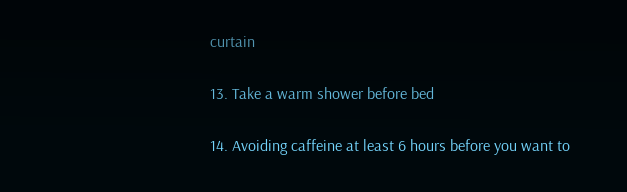curtain

13. Take a warm shower before bed

14. Avoiding caffeine at least 6 hours before you want to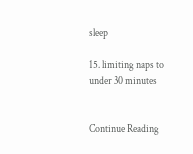sleep

15. limiting naps to under 30 minutes


Continue Reading